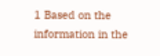1 Based on the information in the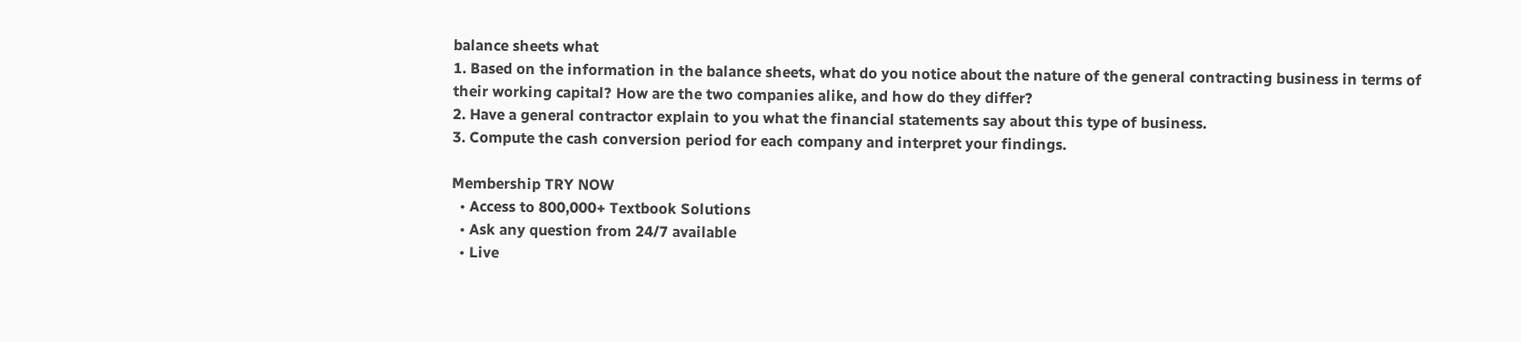balance sheets what
1. Based on the information in the balance sheets, what do you notice about the nature of the general contracting business in terms of their working capital? How are the two companies alike, and how do they differ?
2. Have a general contractor explain to you what the financial statements say about this type of business.
3. Compute the cash conversion period for each company and interpret your findings.

Membership TRY NOW
  • Access to 800,000+ Textbook Solutions
  • Ask any question from 24/7 available
  • Live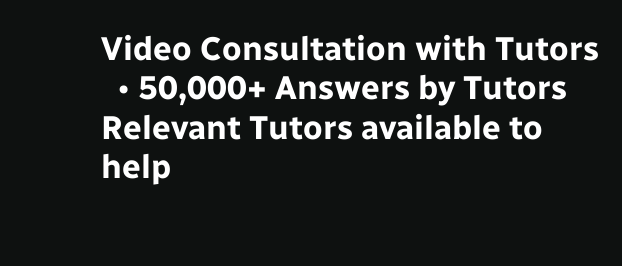Video Consultation with Tutors
  • 50,000+ Answers by Tutors
Relevant Tutors available to help